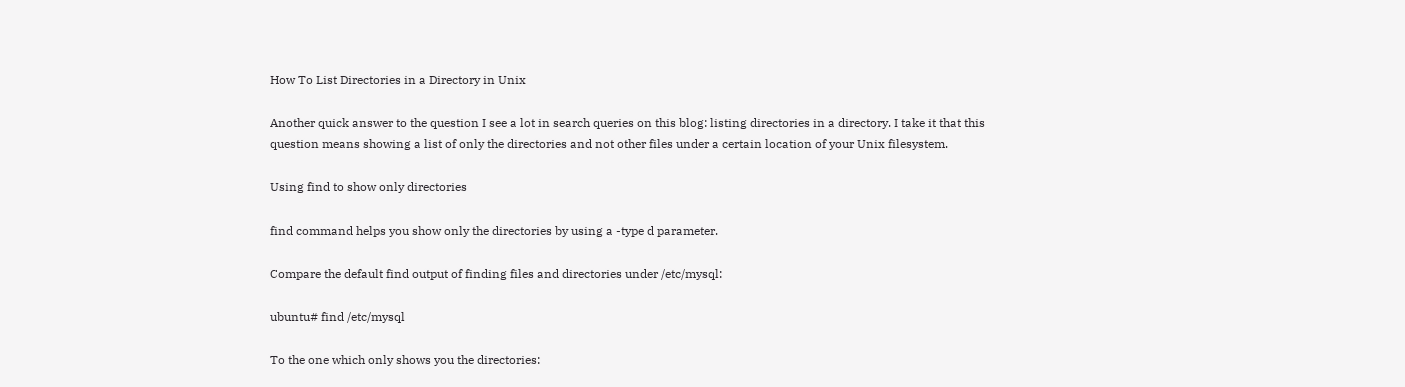How To List Directories in a Directory in Unix

Another quick answer to the question I see a lot in search queries on this blog: listing directories in a directory. I take it that this question means showing a list of only the directories and not other files under a certain location of your Unix filesystem.

Using find to show only directories

find command helps you show only the directories by using a -type d parameter.

Compare the default find output of finding files and directories under /etc/mysql:

ubuntu# find /etc/mysql

To the one which only shows you the directories: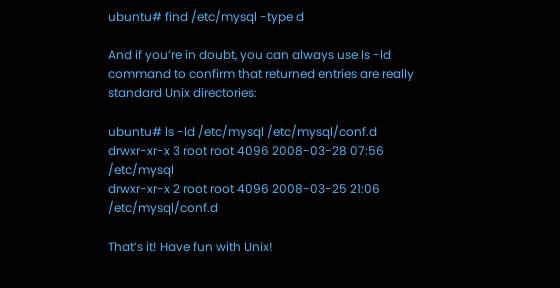ubuntu# find /etc/mysql -type d

And if you’re in doubt, you can always use ls -ld command to confirm that returned entries are really standard Unix directories:

ubuntu# ls -ld /etc/mysql /etc/mysql/conf.d
drwxr-xr-x 3 root root 4096 2008-03-28 07:56 /etc/mysql
drwxr-xr-x 2 root root 4096 2008-03-25 21:06 /etc/mysql/conf.d

That’s it! Have fun with Unix!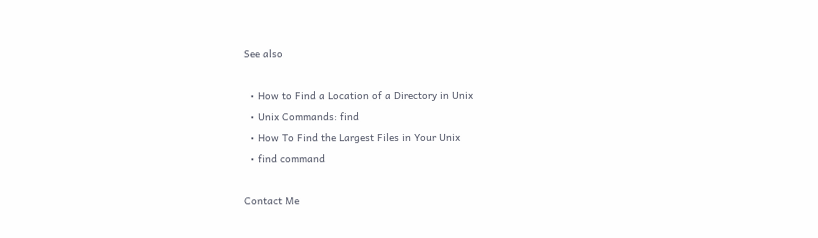See also

  • How to Find a Location of a Directory in Unix
  • Unix Commands: find
  • How To Find the Largest Files in Your Unix
  • find command

Contact Me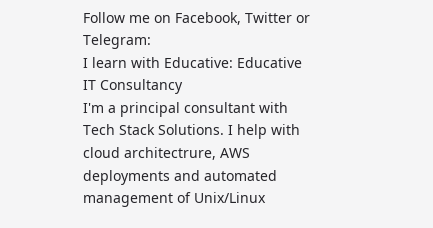Follow me on Facebook, Twitter or Telegram:
I learn with Educative: Educative
IT Consultancy
I'm a principal consultant with Tech Stack Solutions. I help with cloud architectrure, AWS deployments and automated management of Unix/Linux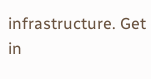infrastructure. Get in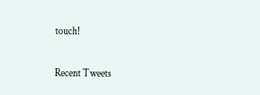touch!

Recent Tweets